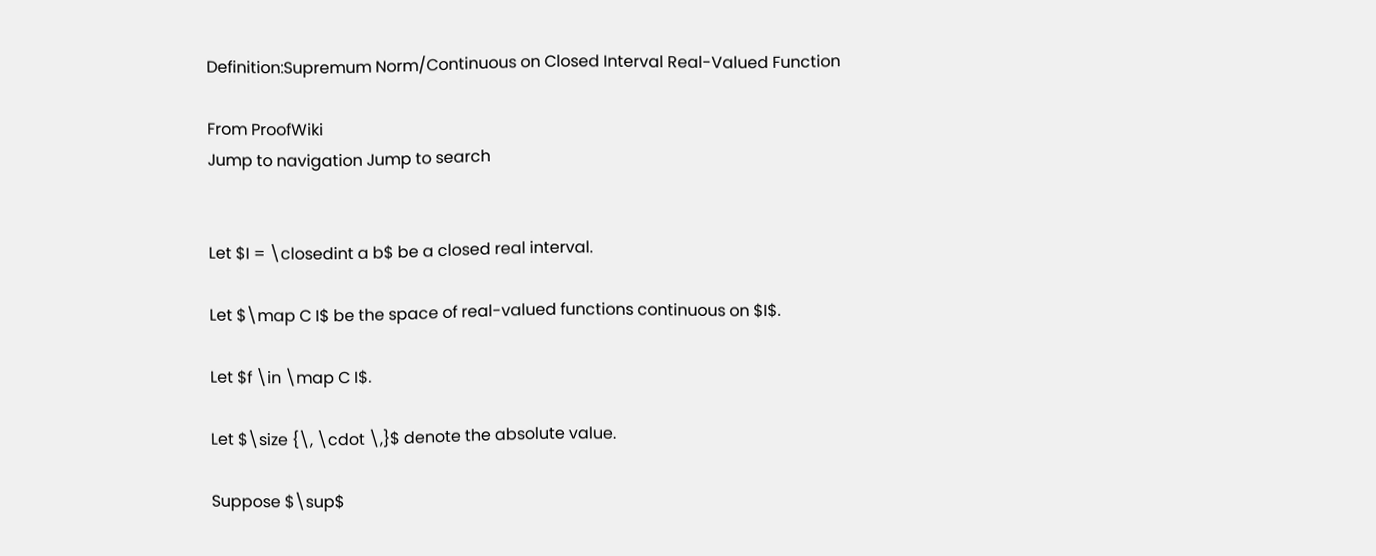Definition:Supremum Norm/Continuous on Closed Interval Real-Valued Function

From ProofWiki
Jump to navigation Jump to search


Let $I = \closedint a b$ be a closed real interval.

Let $\map C I$ be the space of real-valued functions continuous on $I$.

Let $f \in \map C I$.

Let $\size {\, \cdot \,}$ denote the absolute value.

Suppose $\sup$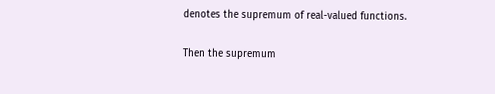denotes the supremum of real-valued functions.

Then the supremum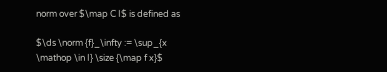norm over $\map C I$ is defined as

$\ds \norm {f}_\infty := \sup_{x \mathop \in I} \size {\map f x}$